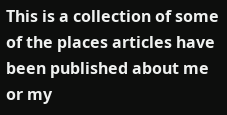This is a collection of some of the places articles have been published about me or my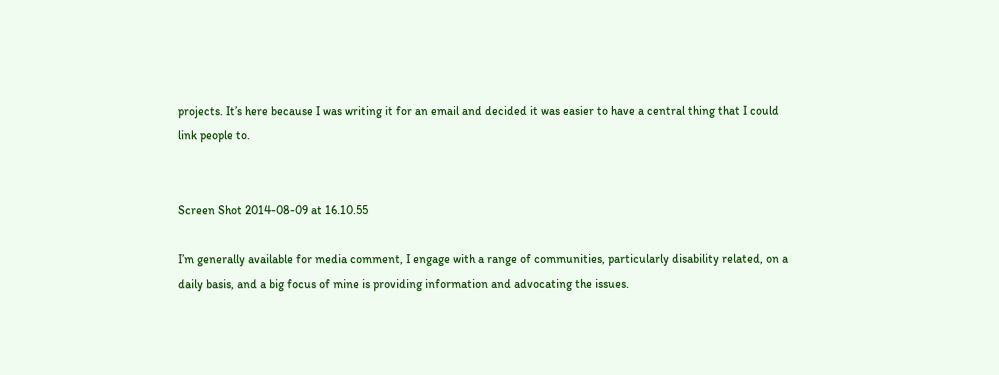projects. It’s here because I was writing it for an email and decided it was easier to have a central thing that I could link people to.


Screen Shot 2014-08-09 at 16.10.55

I’m generally available for media comment, I engage with a range of communities, particularly disability related, on a daily basis, and a big focus of mine is providing information and advocating the issues.